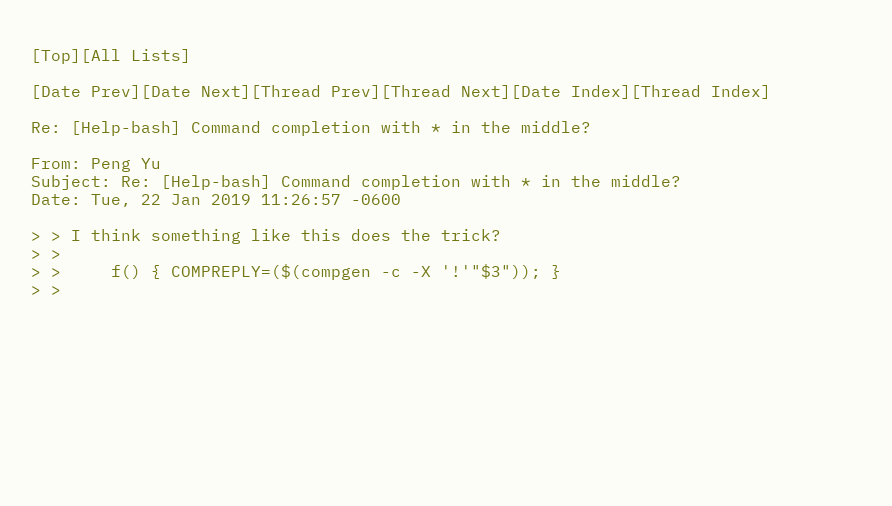[Top][All Lists]

[Date Prev][Date Next][Thread Prev][Thread Next][Date Index][Thread Index]

Re: [Help-bash] Command completion with * in the middle?

From: Peng Yu
Subject: Re: [Help-bash] Command completion with * in the middle?
Date: Tue, 22 Jan 2019 11:26:57 -0600

> > I think something like this does the trick?
> >
> >     f() { COMPREPLY=($(compgen -c -X '!'"$3")); }
> >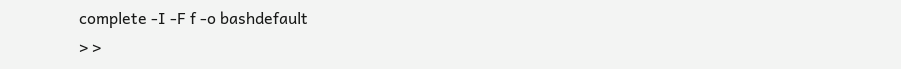complete -I -F f -o bashdefault
> >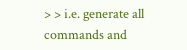> > i.e. generate all commands and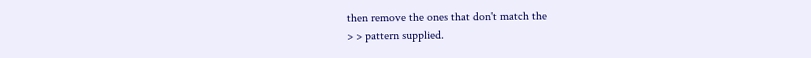then remove the ones that don't match the
> > pattern supplied.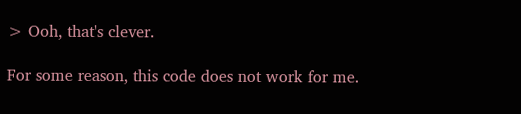> Ooh, that's clever.

For some reason, this code does not work for me.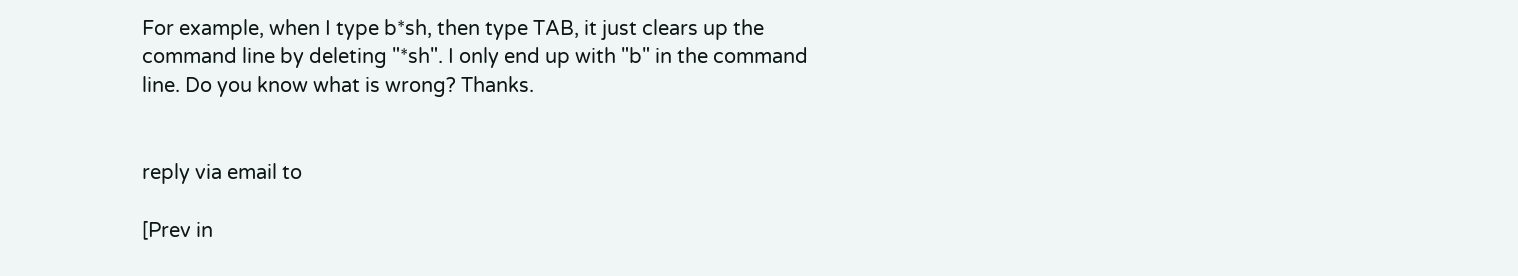For example, when I type b*sh, then type TAB, it just clears up the
command line by deleting "*sh". I only end up with "b" in the command
line. Do you know what is wrong? Thanks.


reply via email to

[Prev in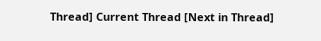Thread] Current Thread [Next in Thread]